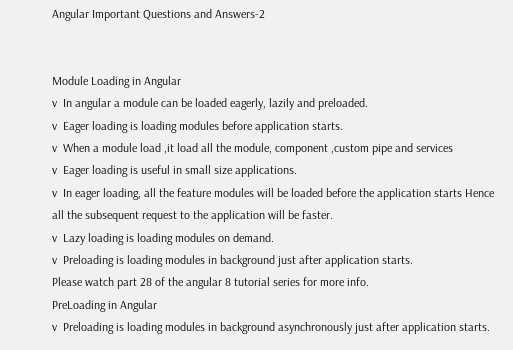Angular Important Questions and Answers-2


Module Loading in Angular
v  In angular a module can be loaded eagerly, lazily and preloaded.
v  Eager loading is loading modules before application starts.
v  When a module load ,it load all the module, component ,custom pipe and services
v  Eager loading is useful in small size applications.
v  In eager loading, all the feature modules will be loaded before the application starts Hence all the subsequent request to the application will be faster.
v  Lazy loading is loading modules on demand.
v  Preloading is loading modules in background just after application starts.
Please watch part 28 of the angular 8 tutorial series for more info.
PreLoading in Angular
v  Preloading is loading modules in background asynchronously just after application starts.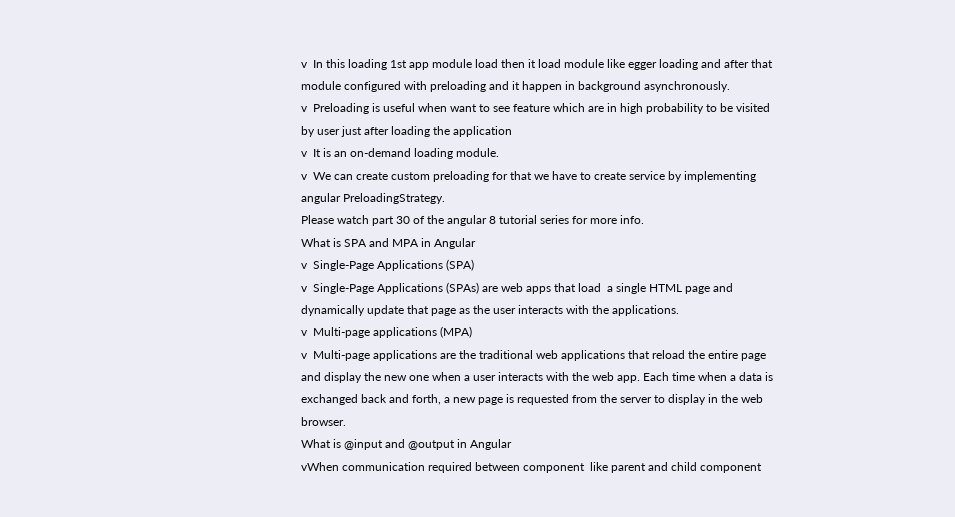v  In this loading 1st app module load then it load module like egger loading and after that module configured with preloading and it happen in background asynchronously.
v  Preloading is useful when want to see feature which are in high probability to be visited by user just after loading the application
v  It is an on-demand loading module.
v  We can create custom preloading for that we have to create service by implementing angular PreloadingStrategy.
Please watch part 30 of the angular 8 tutorial series for more info.
What is SPA and MPA in Angular
v  Single-Page Applications (SPA)
v  Single-Page Applications (SPAs) are web apps that load  a single HTML page and dynamically update that page as the user interacts with the applications.
v  Multi-page applications (MPA)
v  Multi-page applications are the traditional web applications that reload the entire page and display the new one when a user interacts with the web app. Each time when a data is exchanged back and forth, a new page is requested from the server to display in the web browser.
What is @input and @output in Angular
vWhen communication required between component  like parent and child component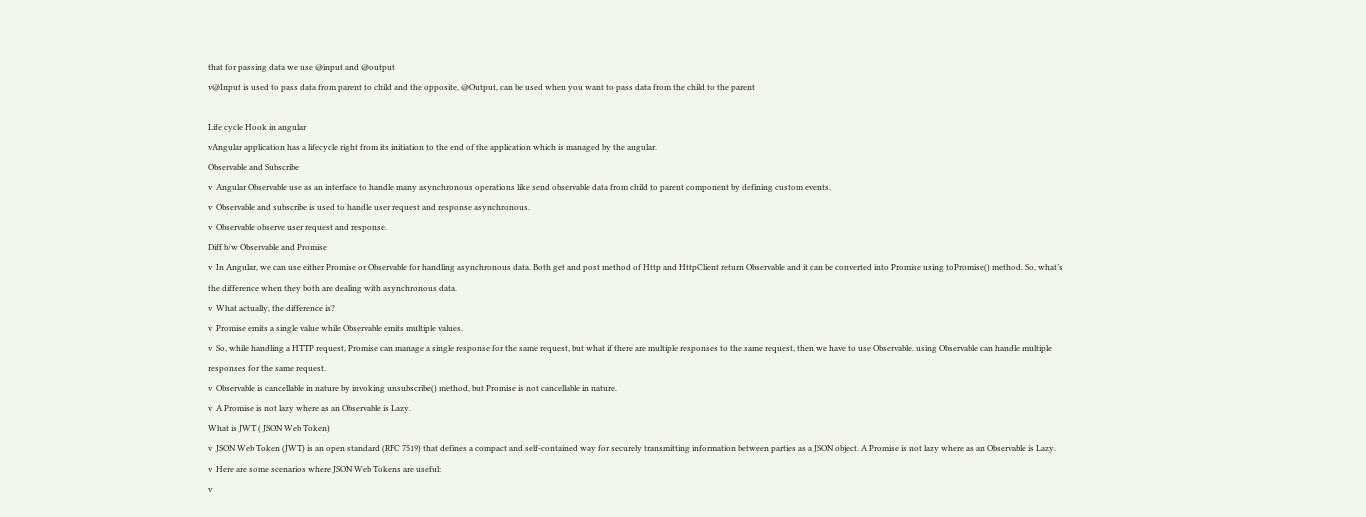that for passing data we use @input and @output
v@Input is used to pass data from parent to child and the opposite, @Output, can be used when you want to pass data from the child to the parent

Life cycle Hook in angular
vAngular application has a lifecycle right from its initiation to the end of the application which is managed by the angular.
Observable and Subscribe
v  Angular Observable use as an interface to handle many asynchronous operations like send observable data from child to parent component by defining custom events.
v  Observable and subscribe is used to handle user request and response asynchronous.
v  Observable observe user request and response.
Diff b/w Observable and Promise
v  In Angular, we can use either Promise or Observable for handling asynchronous data. Both get and post method of Http and HttpClient return Observable and it can be converted into Promise using toPromise() method. So, what’s the difference when they both are dealing with asynchronous data.
v  What actually, the difference is?
v  Promise emits a single value while Observable emits multiple values.
v  So, while handling a HTTP request, Promise can manage a single response for the same request, but what if there are multiple responses to the same request, then we have to use Observable. using Observable can handle multiple responses for the same request.
v  Observable is cancellable in nature by invoking unsubscribe() method, but Promise is not cancellable in nature.
v  A Promise is not lazy where as an Observable is Lazy.
What is JWT ( JSON Web Token)
v  JSON Web Token (JWT) is an open standard (RFC 7519) that defines a compact and self-contained way for securely transmitting information between parties as a JSON object. A Promise is not lazy where as an Observable is Lazy.
v  Here are some scenarios where JSON Web Tokens are useful:
v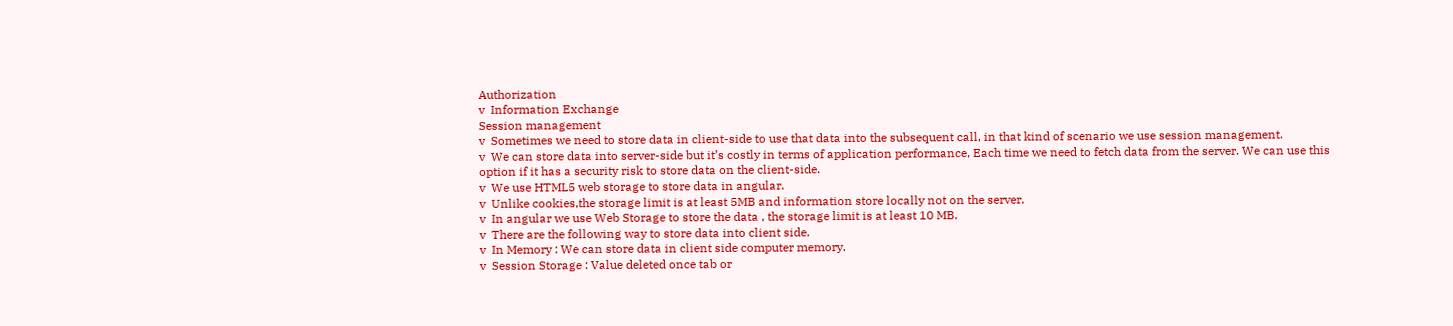Authorization
v  Information Exchange
Session management
v  Sometimes we need to store data in client-side to use that data into the subsequent call, in that kind of scenario we use session management.
v  We can store data into server-side but it’s costly in terms of application performance, Each time we need to fetch data from the server. We can use this option if it has a security risk to store data on the client-side.
v  We use HTML5 web storage to store data in angular.
v  Unlike cookies,the storage limit is at least 5MB and information store locally not on the server.
v  In angular we use Web Storage to store the data , the storage limit is at least 10 MB.
v  There are the following way to store data into client side.
v  In Memory : We can store data in client side computer memory.
v  Session Storage : Value deleted once tab or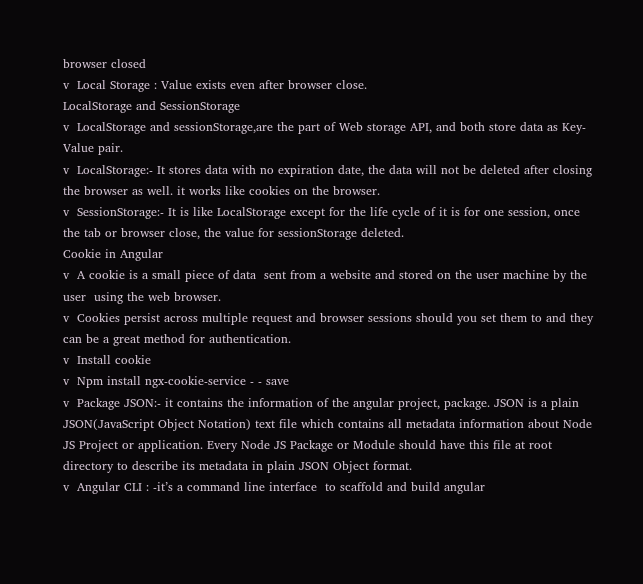browser closed
v  Local Storage : Value exists even after browser close.
LocalStorage and SessionStorage
v  LocalStorage and sessionStorage,are the part of Web storage API, and both store data as Key-Value pair.
v  LocalStorage:- It stores data with no expiration date, the data will not be deleted after closing the browser as well. it works like cookies on the browser.
v  SessionStorage:- It is like LocalStorage except for the life cycle of it is for one session, once the tab or browser close, the value for sessionStorage deleted.
Cookie in Angular
v  A cookie is a small piece of data  sent from a website and stored on the user machine by the user  using the web browser.
v  Cookies persist across multiple request and browser sessions should you set them to and they can be a great method for authentication.
v  Install cookie
v  Npm install ngx-cookie-service - - save
v  Package JSON:- it contains the information of the angular project, package. JSON is a plain JSON(JavaScript Object Notation) text file which contains all metadata information about Node JS Project or application. Every Node JS Package or Module should have this file at root directory to describe its metadata in plain JSON Object format.
v  Angular CLI : -it’s a command line interface  to scaffold and build angular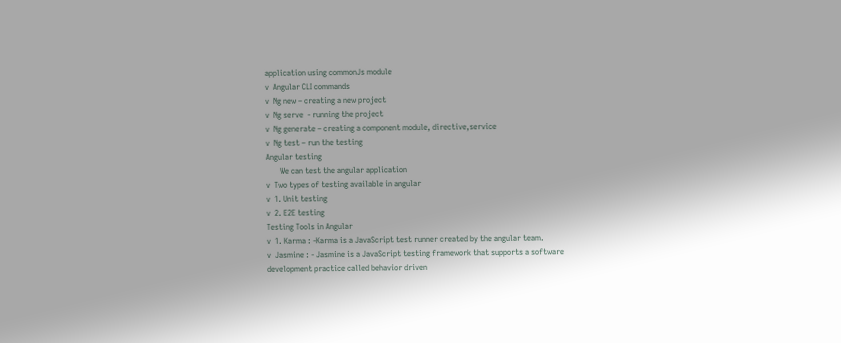application using commonJs module
v  Angular CLI commands
v  Ng new – creating a new project
v  Ng serve  - running the project
v  Ng generate – creating a component module, directive,service
v  Ng test – run the testing
Angular testing
       We can test the angular application
v  Two types of testing available in angular
v  1. Unit testing
v  2. E2E testing
Testing Tools in Angular
v  1. Karma : -Karma is a JavaScript test runner created by the angular team.
v  Jasmine : - Jasmine is a JavaScript testing framework that supports a software development practice called behavior driven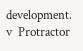development.
v  Protractor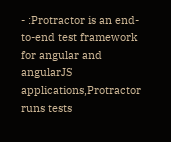- :Protractor is an end-to-end test framework for angular and angularJS applications,Protractor runs tests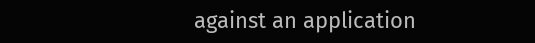against an application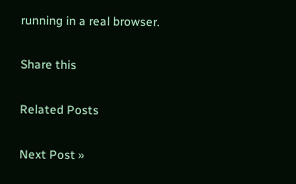running in a real browser.

Share this

Related Posts

Next Post »